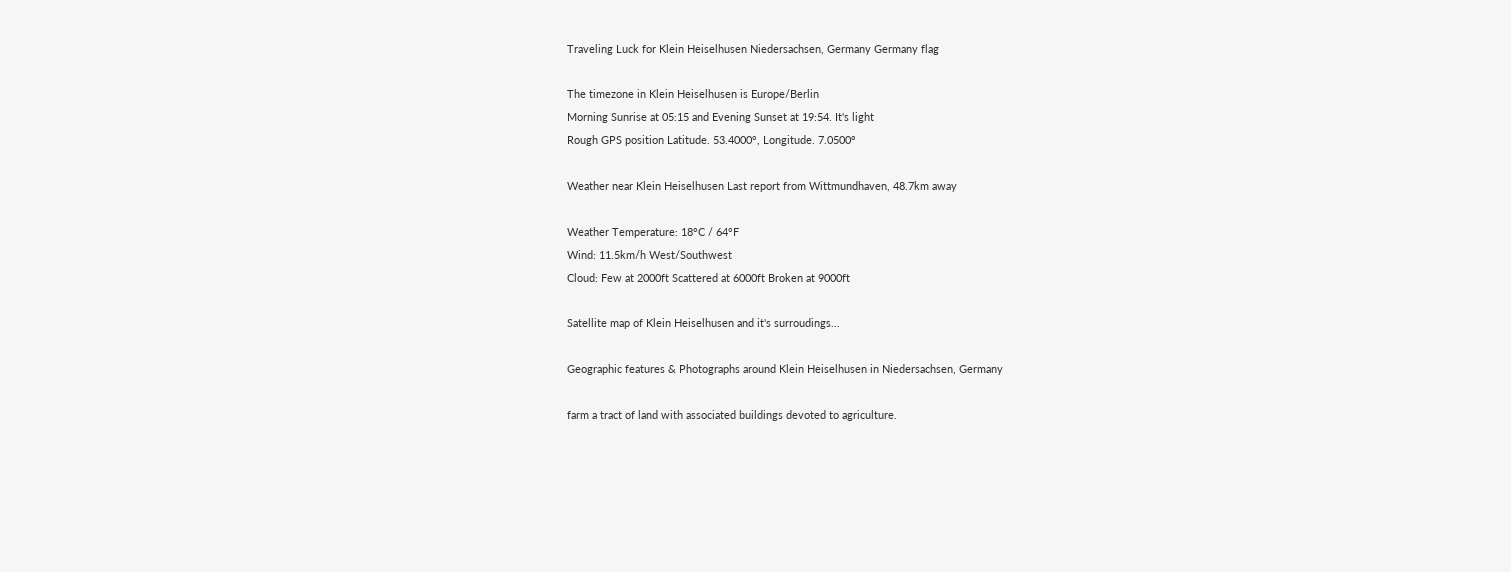Traveling Luck for Klein Heiselhusen Niedersachsen, Germany Germany flag

The timezone in Klein Heiselhusen is Europe/Berlin
Morning Sunrise at 05:15 and Evening Sunset at 19:54. It's light
Rough GPS position Latitude. 53.4000°, Longitude. 7.0500°

Weather near Klein Heiselhusen Last report from Wittmundhaven, 48.7km away

Weather Temperature: 18°C / 64°F
Wind: 11.5km/h West/Southwest
Cloud: Few at 2000ft Scattered at 6000ft Broken at 9000ft

Satellite map of Klein Heiselhusen and it's surroudings...

Geographic features & Photographs around Klein Heiselhusen in Niedersachsen, Germany

farm a tract of land with associated buildings devoted to agriculture.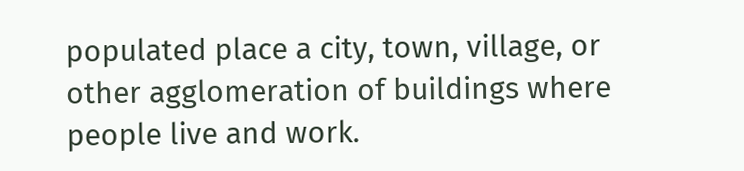populated place a city, town, village, or other agglomeration of buildings where people live and work.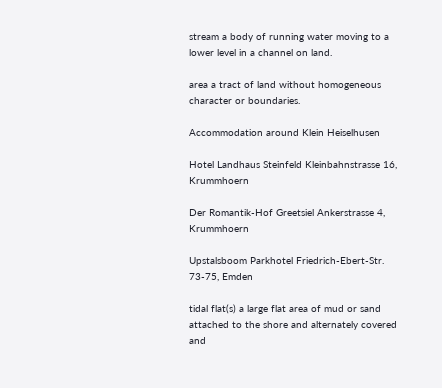stream a body of running water moving to a lower level in a channel on land.

area a tract of land without homogeneous character or boundaries.

Accommodation around Klein Heiselhusen

Hotel Landhaus Steinfeld Kleinbahnstrasse 16, Krummhoern

Der Romantik-Hof Greetsiel Ankerstrasse 4, Krummhoern

Upstalsboom Parkhotel Friedrich-Ebert-Str. 73-75, Emden

tidal flat(s) a large flat area of mud or sand attached to the shore and alternately covered and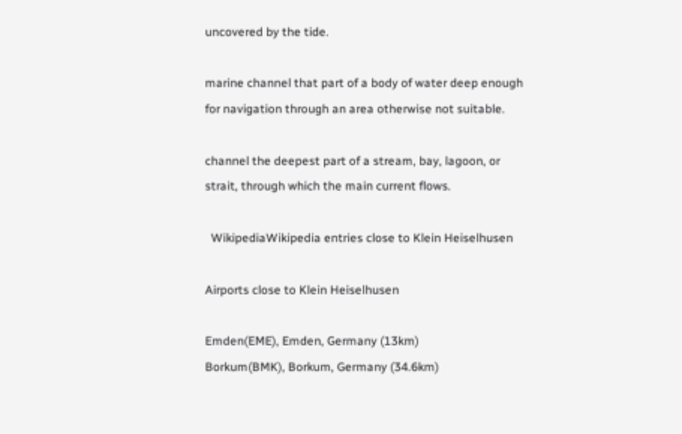uncovered by the tide.

marine channel that part of a body of water deep enough for navigation through an area otherwise not suitable.

channel the deepest part of a stream, bay, lagoon, or strait, through which the main current flows.

  WikipediaWikipedia entries close to Klein Heiselhusen

Airports close to Klein Heiselhusen

Emden(EME), Emden, Germany (13km)
Borkum(BMK), Borkum, Germany (34.6km)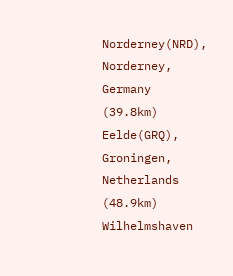Norderney(NRD), Norderney, Germany (39.8km)
Eelde(GRQ), Groningen, Netherlands (48.9km)
Wilhelmshaven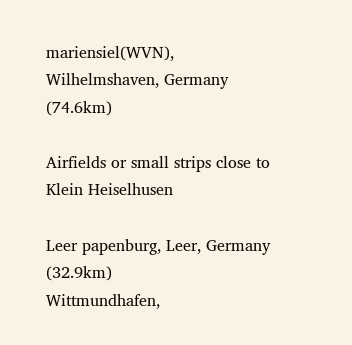mariensiel(WVN), Wilhelmshaven, Germany (74.6km)

Airfields or small strips close to Klein Heiselhusen

Leer papenburg, Leer, Germany (32.9km)
Wittmundhafen,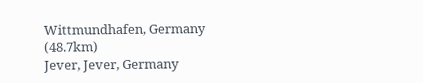Wittmundhafen, Germany (48.7km)
Jever, Jever, Germany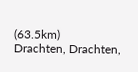(63.5km)
Drachten, Drachten,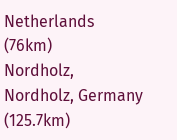Netherlands (76km)
Nordholz, Nordholz, Germany (125.7km)